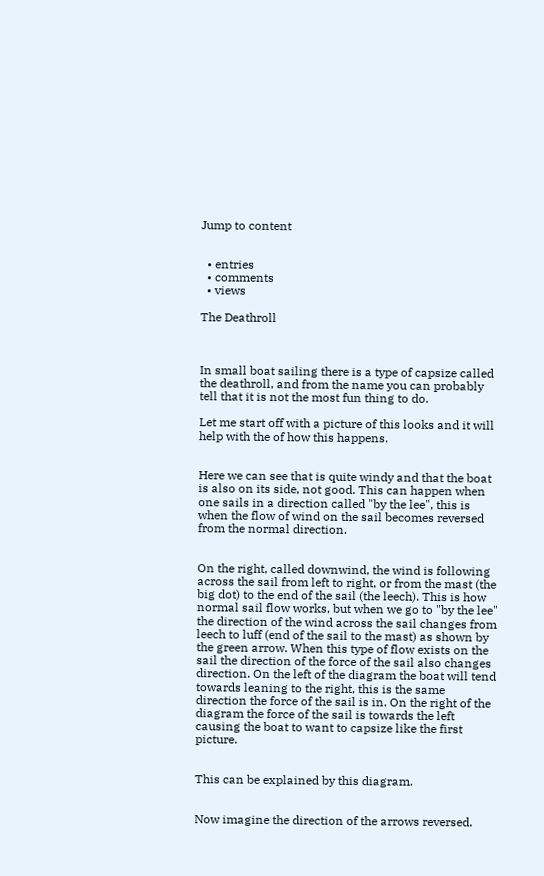Jump to content


  • entries
  • comments
  • views

The Deathroll



In small boat sailing there is a type of capsize called the deathroll, and from the name you can probably tell that it is not the most fun thing to do.

Let me start off with a picture of this looks and it will help with the of how this happens.


Here we can see that is quite windy and that the boat is also on its side, not good. This can happen when one sails in a direction called "by the lee", this is when the flow of wind on the sail becomes reversed from the normal direction.


On the right, called downwind, the wind is following across the sail from left to right, or from the mast (the big dot) to the end of the sail (the leech). This is how normal sail flow works, but when we go to "by the lee" the direction of the wind across the sail changes from leech to luff (end of the sail to the mast) as shown by the green arrow. When this type of flow exists on the sail the direction of the force of the sail also changes direction. On the left of the diagram the boat will tend towards leaning to the right, this is the same direction the force of the sail is in. On the right of the diagram the force of the sail is towards the left causing the boat to want to capsize like the first picture.


This can be explained by this diagram.


Now imagine the direction of the arrows reversed.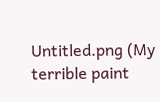Untitled.png (My terrible paint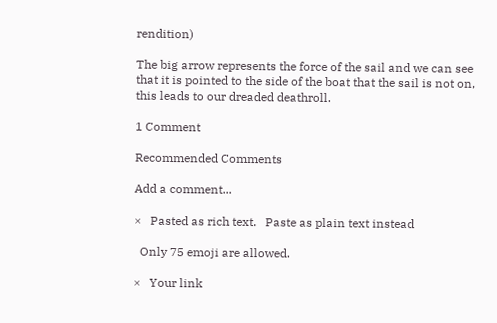rendition)

The big arrow represents the force of the sail and we can see that it is pointed to the side of the boat that the sail is not on, this leads to our dreaded deathroll.

1 Comment

Recommended Comments

Add a comment...

×   Pasted as rich text.   Paste as plain text instead

  Only 75 emoji are allowed.

×   Your link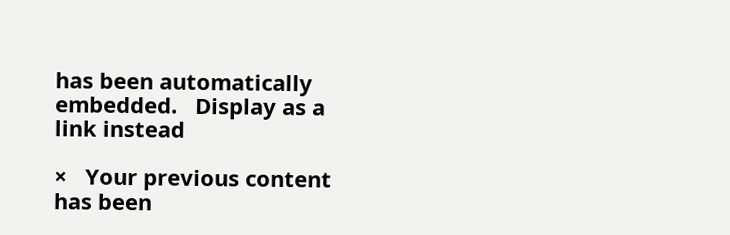has been automatically embedded.   Display as a link instead

×   Your previous content has been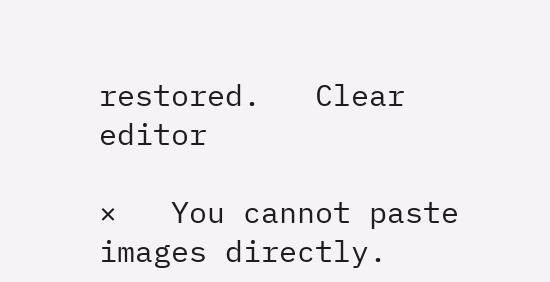restored.   Clear editor

×   You cannot paste images directly.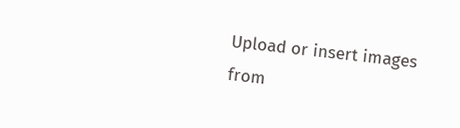Upload or insert images from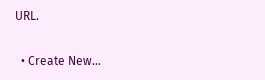URL.

  • Create New...